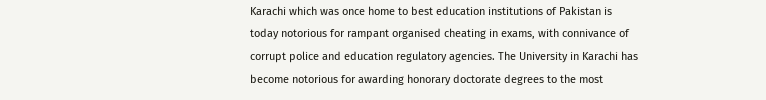Karachi which was once home to best education institutions of Pakistan is today notorious for rampant organised cheating in exams, with connivance of corrupt police and education regulatory agencies. The University in Karachi has become notorious for awarding honorary doctorate degrees to the most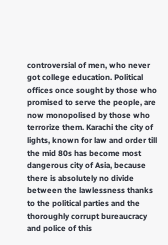controversial of men, who never got college education. Political offices once sought by those who promised to serve the people, are now monopolised by those who terrorize them. Karachi the city of lights, known for law and order till the mid 80s has become most dangerous city of Asia, because there is absolutely no divide between the lawlessness thanks to the political parties and the thoroughly corrupt bureaucracy and police of this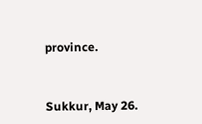province.


Sukkur, May 26.